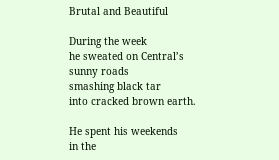Brutal and Beautiful

During the week
he sweated on Central’s
sunny roads
smashing black tar
into cracked brown earth.

He spent his weekends
in the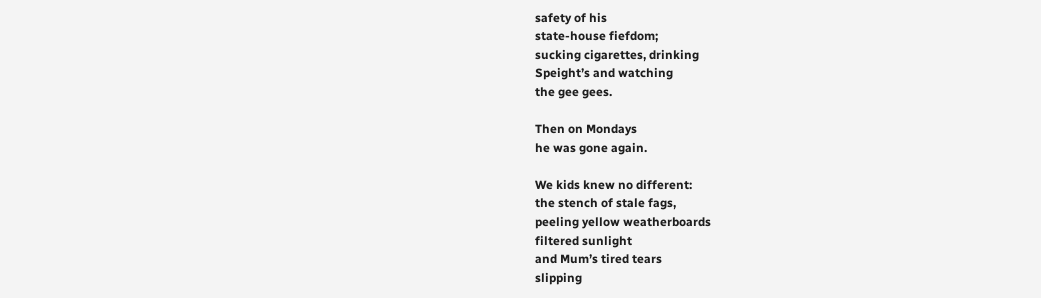safety of his
state-house fiefdom;
sucking cigarettes, drinking
Speight’s and watching
the gee gees.

Then on Mondays
he was gone again.

We kids knew no different:
the stench of stale fags,
peeling yellow weatherboards
filtered sunlight
and Mum’s tired tears
slipping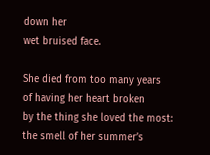down her
wet bruised face.

She died from too many years
of having her heart broken
by the thing she loved the most:
the smell of her summer’s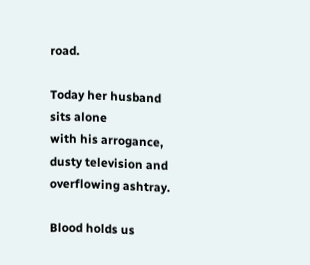road.

Today her husband
sits alone
with his arrogance,
dusty television and
overflowing ashtray.

Blood holds us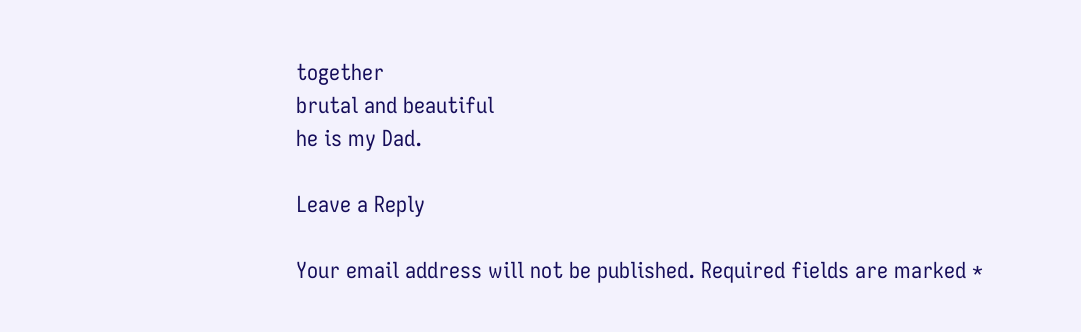together
brutal and beautiful
he is my Dad.

Leave a Reply

Your email address will not be published. Required fields are marked *